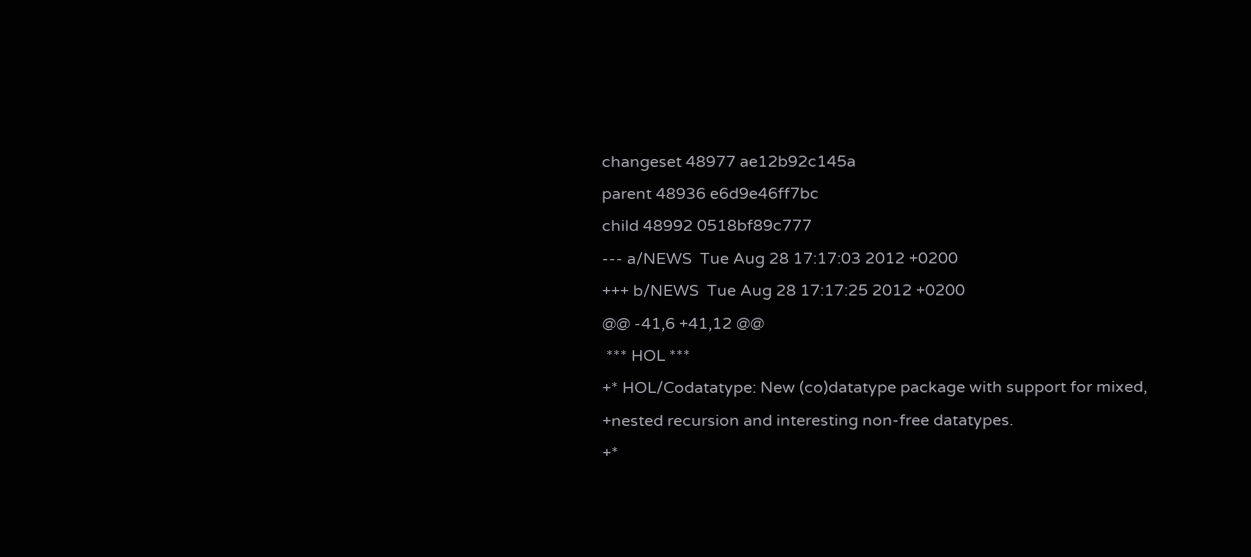changeset 48977 ae12b92c145a
parent 48936 e6d9e46ff7bc
child 48992 0518bf89c777
--- a/NEWS  Tue Aug 28 17:17:03 2012 +0200
+++ b/NEWS  Tue Aug 28 17:17:25 2012 +0200
@@ -41,6 +41,12 @@
 *** HOL ***
+* HOL/Codatatype: New (co)datatype package with support for mixed,
+nested recursion and interesting non-free datatypes.
+*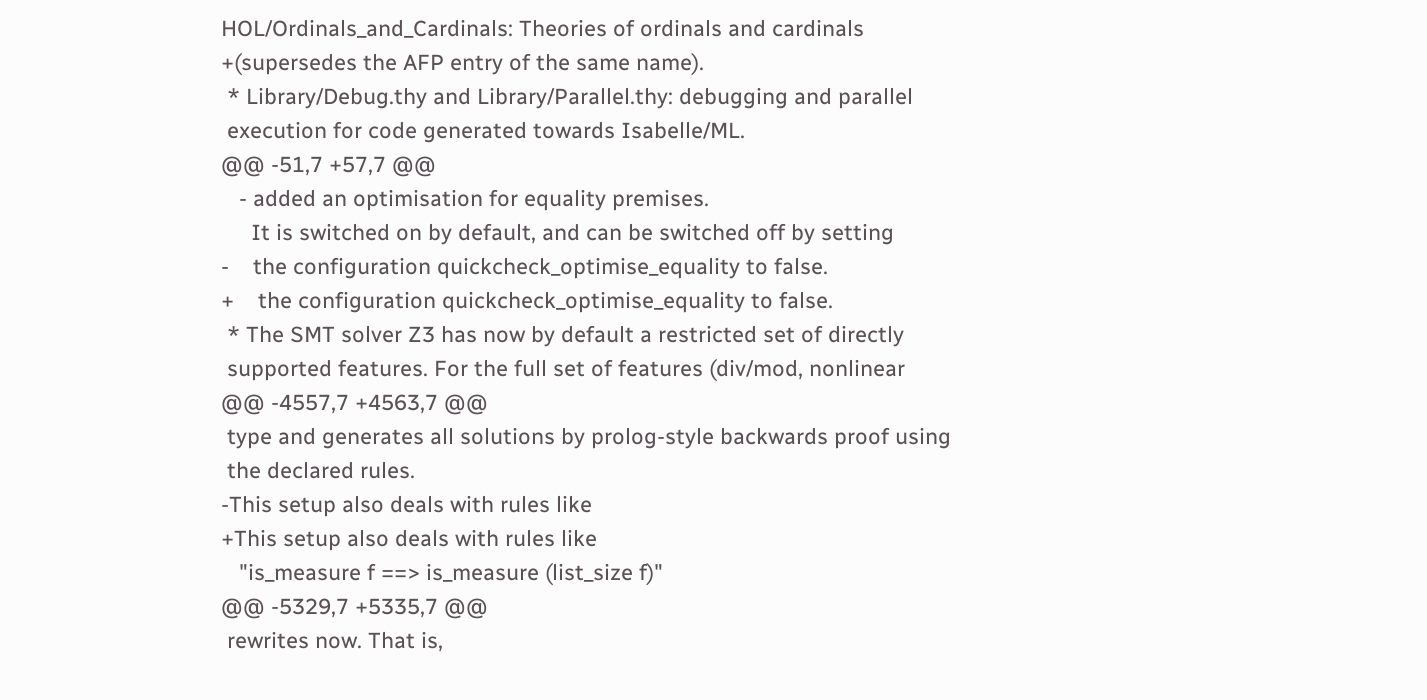HOL/Ordinals_and_Cardinals: Theories of ordinals and cardinals
+(supersedes the AFP entry of the same name).
 * Library/Debug.thy and Library/Parallel.thy: debugging and parallel
 execution for code generated towards Isabelle/ML.
@@ -51,7 +57,7 @@
   - added an optimisation for equality premises.
     It is switched on by default, and can be switched off by setting
-    the configuration quickcheck_optimise_equality to false.
+    the configuration quickcheck_optimise_equality to false.
 * The SMT solver Z3 has now by default a restricted set of directly
 supported features. For the full set of features (div/mod, nonlinear
@@ -4557,7 +4563,7 @@
 type and generates all solutions by prolog-style backwards proof using
 the declared rules.
-This setup also deals with rules like
+This setup also deals with rules like
   "is_measure f ==> is_measure (list_size f)"
@@ -5329,7 +5335,7 @@
 rewrites now. That is,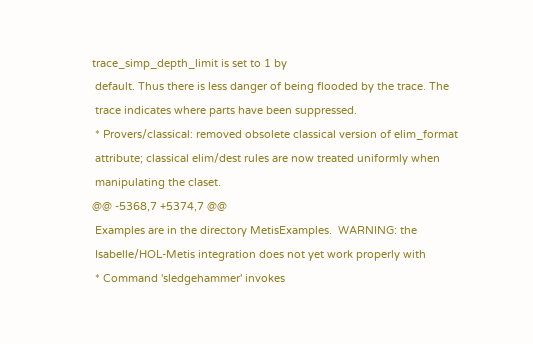trace_simp_depth_limit is set to 1 by
 default. Thus there is less danger of being flooded by the trace. The
 trace indicates where parts have been suppressed.
 * Provers/classical: removed obsolete classical version of elim_format
 attribute; classical elim/dest rules are now treated uniformly when
 manipulating the claset.
@@ -5368,7 +5374,7 @@
 Examples are in the directory MetisExamples.  WARNING: the
 Isabelle/HOL-Metis integration does not yet work properly with
 * Command 'sledgehammer' invokes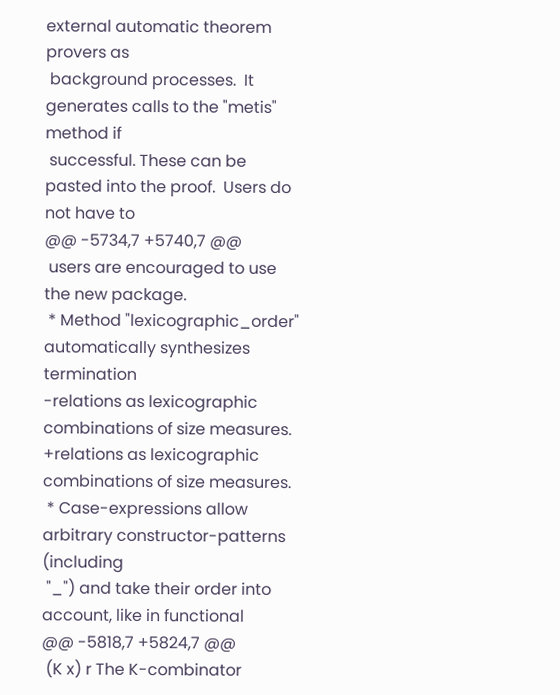external automatic theorem provers as
 background processes.  It generates calls to the "metis" method if
 successful. These can be pasted into the proof.  Users do not have to
@@ -5734,7 +5740,7 @@
 users are encouraged to use the new package.
 * Method "lexicographic_order" automatically synthesizes termination
-relations as lexicographic combinations of size measures.
+relations as lexicographic combinations of size measures.
 * Case-expressions allow arbitrary constructor-patterns (including
 "_") and take their order into account, like in functional
@@ -5818,7 +5824,7 @@
 (K x) r The K-combinator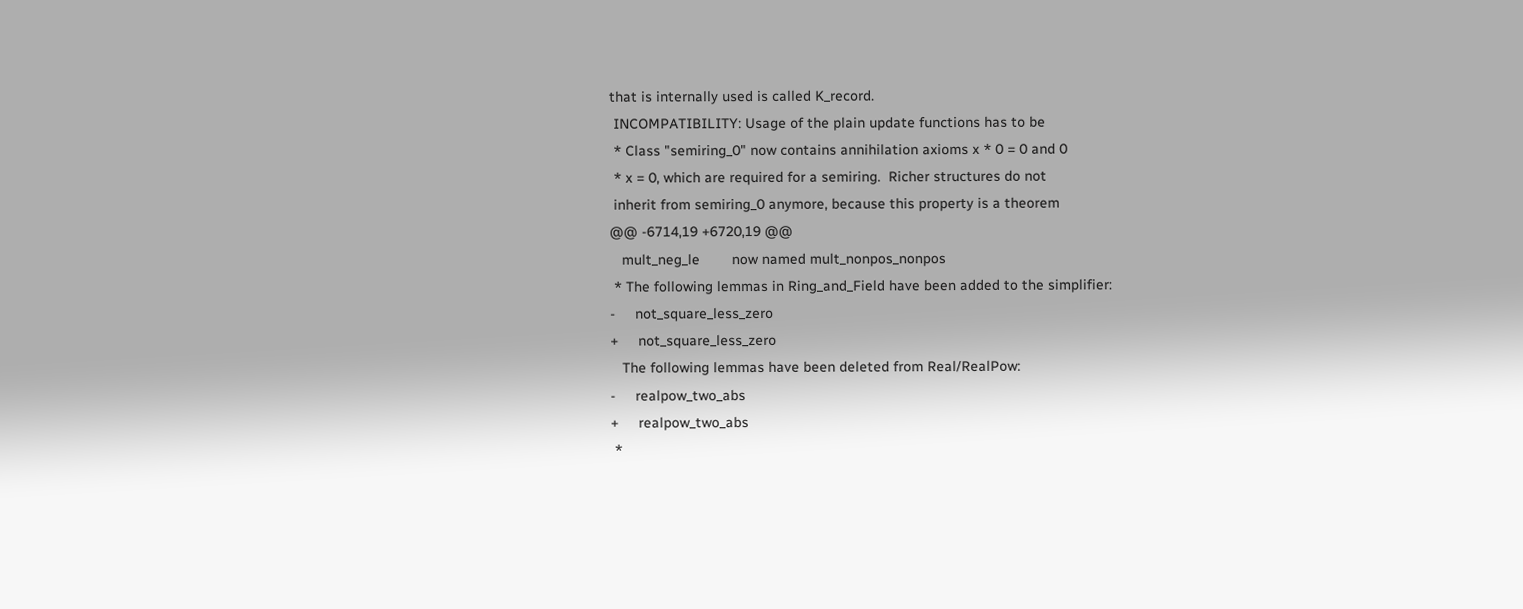that is internally used is called K_record.
 INCOMPATIBILITY: Usage of the plain update functions has to be
 * Class "semiring_0" now contains annihilation axioms x * 0 = 0 and 0
 * x = 0, which are required for a semiring.  Richer structures do not
 inherit from semiring_0 anymore, because this property is a theorem
@@ -6714,19 +6720,19 @@
   mult_neg_le        now named mult_nonpos_nonpos
 * The following lemmas in Ring_and_Field have been added to the simplifier:
-     not_square_less_zero
+     not_square_less_zero
   The following lemmas have been deleted from Real/RealPow:
-     realpow_two_abs
+     realpow_two_abs
 *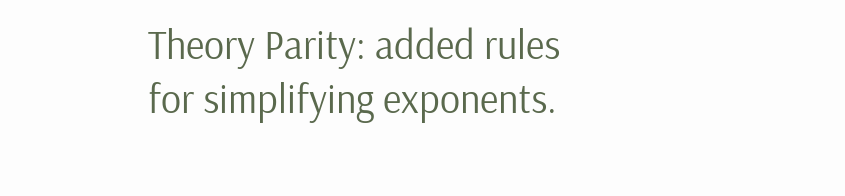Theory Parity: added rules for simplifying exponents.